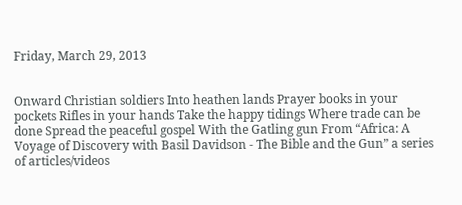Friday, March 29, 2013


Onward Christian soldiers Into heathen lands Prayer books in your pockets Rifles in your hands Take the happy tidings Where trade can be done Spread the peaceful gospel With the Gatling gun From “Africa: A Voyage of Discovery with Basil Davidson - The Bible and the Gun” a series of articles/videos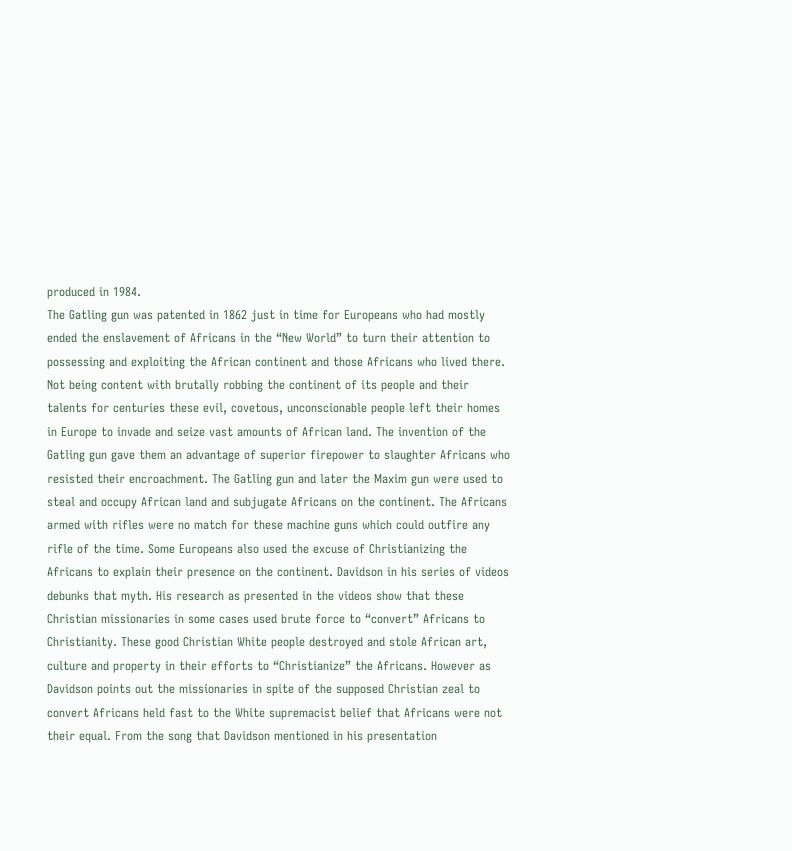produced in 1984.
The Gatling gun was patented in 1862 just in time for Europeans who had mostly ended the enslavement of Africans in the “New World” to turn their attention to possessing and exploiting the African continent and those Africans who lived there. Not being content with brutally robbing the continent of its people and their talents for centuries these evil, covetous, unconscionable people left their homes in Europe to invade and seize vast amounts of African land. The invention of the Gatling gun gave them an advantage of superior firepower to slaughter Africans who resisted their encroachment. The Gatling gun and later the Maxim gun were used to steal and occupy African land and subjugate Africans on the continent. The Africans armed with rifles were no match for these machine guns which could outfire any rifle of the time. Some Europeans also used the excuse of Christianizing the Africans to explain their presence on the continent. Davidson in his series of videos debunks that myth. His research as presented in the videos show that these Christian missionaries in some cases used brute force to “convert” Africans to Christianity. These good Christian White people destroyed and stole African art, culture and property in their efforts to “Christianize” the Africans. However as Davidson points out the missionaries in spite of the supposed Christian zeal to convert Africans held fast to the White supremacist belief that Africans were not their equal. From the song that Davidson mentioned in his presentation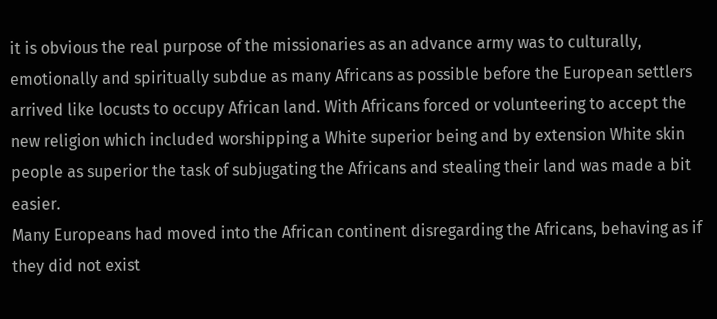it is obvious the real purpose of the missionaries as an advance army was to culturally, emotionally and spiritually subdue as many Africans as possible before the European settlers arrived like locusts to occupy African land. With Africans forced or volunteering to accept the new religion which included worshipping a White superior being and by extension White skin people as superior the task of subjugating the Africans and stealing their land was made a bit easier.
Many Europeans had moved into the African continent disregarding the Africans, behaving as if they did not exist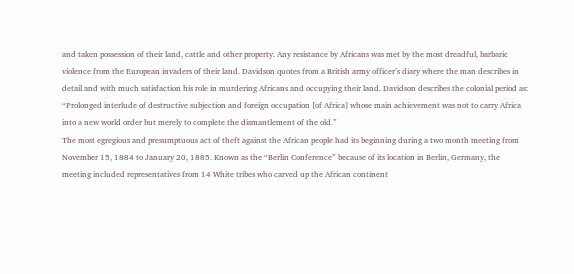and taken possession of their land, cattle and other property. Any resistance by Africans was met by the most dreadful, barbaric violence from the European invaders of their land. Davidson quotes from a British army officer’s diary where the man describes in detail and with much satisfaction his role in murdering Africans and occupying their land. Davidson describes the colonial period as: “Prolonged interlude of destructive subjection and foreign occupation [of Africa] whose main achievement was not to carry Africa into a new world order but merely to complete the dismantlement of the old.”
The most egregious and presumptuous act of theft against the African people had its beginning during a two month meeting from November 15, 1884 to January 20, 1885. Known as the “Berlin Conference” because of its location in Berlin, Germany, the meeting included representatives from 14 White tribes who carved up the African continent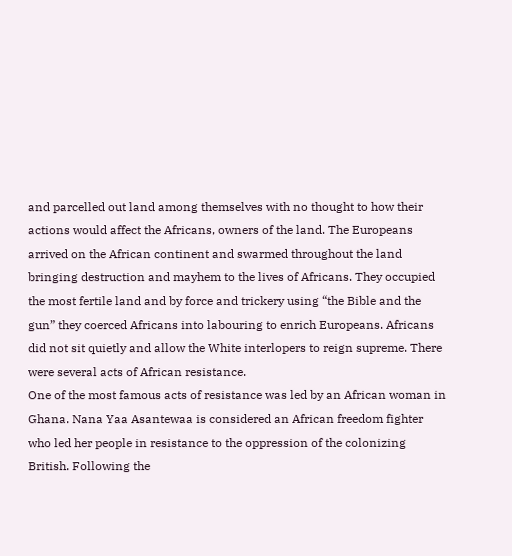and parcelled out land among themselves with no thought to how their actions would affect the Africans, owners of the land. The Europeans arrived on the African continent and swarmed throughout the land bringing destruction and mayhem to the lives of Africans. They occupied the most fertile land and by force and trickery using “the Bible and the gun” they coerced Africans into labouring to enrich Europeans. Africans did not sit quietly and allow the White interlopers to reign supreme. There were several acts of African resistance.
One of the most famous acts of resistance was led by an African woman in Ghana. Nana Yaa Asantewaa is considered an African freedom fighter who led her people in resistance to the oppression of the colonizing British. Following the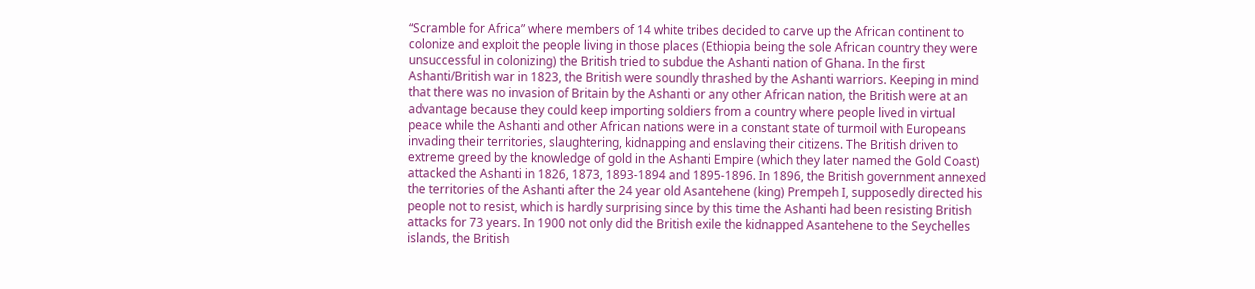“Scramble for Africa” where members of 14 white tribes decided to carve up the African continent to colonize and exploit the people living in those places (Ethiopia being the sole African country they were unsuccessful in colonizing) the British tried to subdue the Ashanti nation of Ghana. In the first Ashanti/British war in 1823, the British were soundly thrashed by the Ashanti warriors. Keeping in mind that there was no invasion of Britain by the Ashanti or any other African nation, the British were at an advantage because they could keep importing soldiers from a country where people lived in virtual peace while the Ashanti and other African nations were in a constant state of turmoil with Europeans invading their territories, slaughtering, kidnapping and enslaving their citizens. The British driven to extreme greed by the knowledge of gold in the Ashanti Empire (which they later named the Gold Coast) attacked the Ashanti in 1826, 1873, 1893-1894 and 1895-1896. In 1896, the British government annexed the territories of the Ashanti after the 24 year old Asantehene (king) Prempeh I, supposedly directed his people not to resist, which is hardly surprising since by this time the Ashanti had been resisting British attacks for 73 years. In 1900 not only did the British exile the kidnapped Asantehene to the Seychelles islands, the British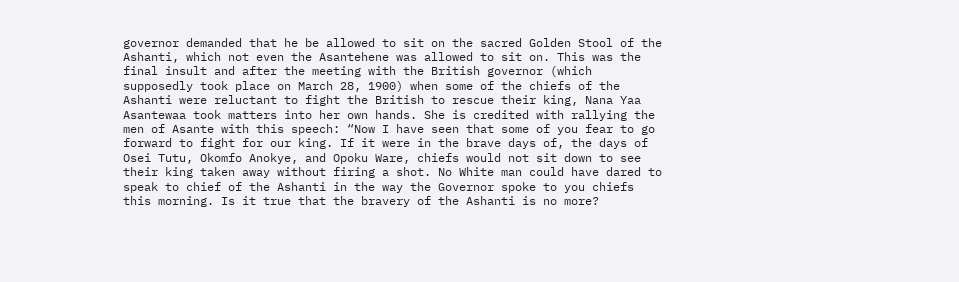governor demanded that he be allowed to sit on the sacred Golden Stool of the Ashanti, which not even the Asantehene was allowed to sit on. This was the final insult and after the meeting with the British governor (which supposedly took place on March 28, 1900) when some of the chiefs of the Ashanti were reluctant to fight the British to rescue their king, Nana Yaa Asantewaa took matters into her own hands. She is credited with rallying the men of Asante with this speech: “Now I have seen that some of you fear to go forward to fight for our king. If it were in the brave days of, the days of Osei Tutu, Okomfo Anokye, and Opoku Ware, chiefs would not sit down to see their king taken away without firing a shot. No White man could have dared to speak to chief of the Ashanti in the way the Governor spoke to you chiefs this morning. Is it true that the bravery of the Ashanti is no more?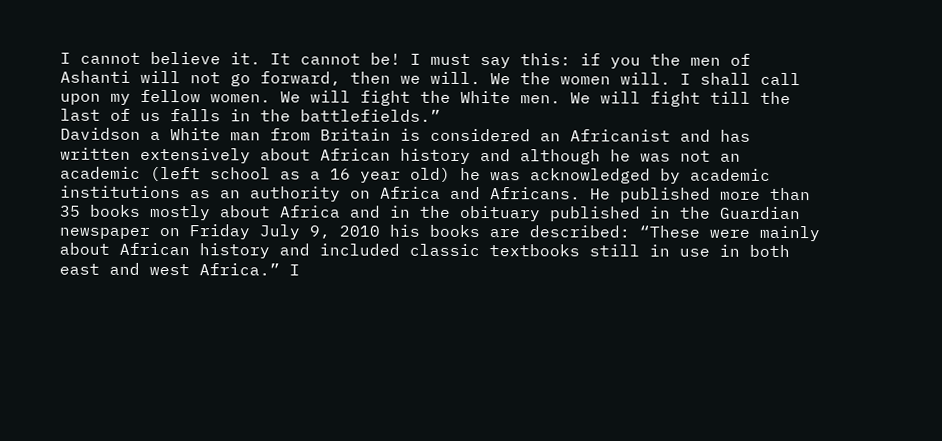I cannot believe it. It cannot be! I must say this: if you the men of Ashanti will not go forward, then we will. We the women will. I shall call upon my fellow women. We will fight the White men. We will fight till the last of us falls in the battlefields.”
Davidson a White man from Britain is considered an Africanist and has written extensively about African history and although he was not an academic (left school as a 16 year old) he was acknowledged by academic institutions as an authority on Africa and Africans. He published more than 35 books mostly about Africa and in the obituary published in the Guardian newspaper on Friday July 9, 2010 his books are described: “These were mainly about African history and included classic textbooks still in use in both east and west Africa.” I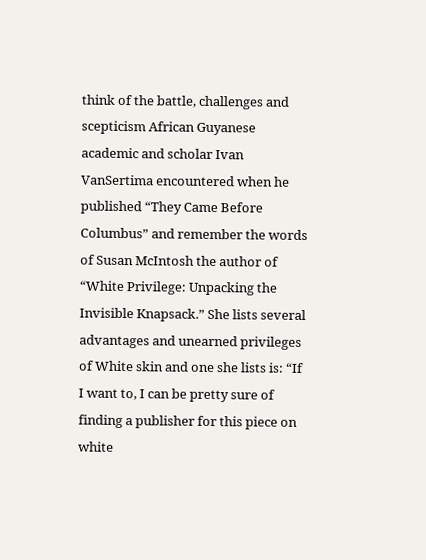think of the battle, challenges and scepticism African Guyanese academic and scholar Ivan VanSertima encountered when he published “They Came Before Columbus” and remember the words of Susan McIntosh the author of “White Privilege: Unpacking the Invisible Knapsack.” She lists several advantages and unearned privileges of White skin and one she lists is: “If I want to, I can be pretty sure of finding a publisher for this piece on white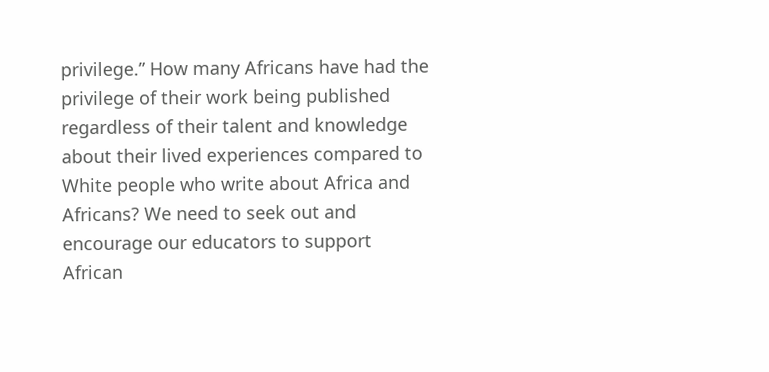privilege.” How many Africans have had the privilege of their work being published regardless of their talent and knowledge about their lived experiences compared to White people who write about Africa and Africans? We need to seek out and encourage our educators to support African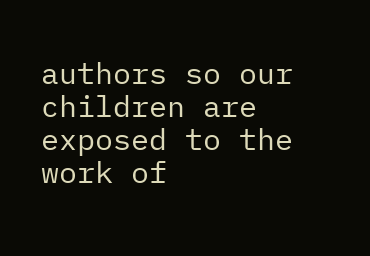authors so our children are exposed to the work of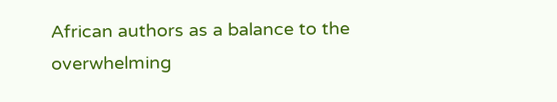African authors as a balance to the overwhelming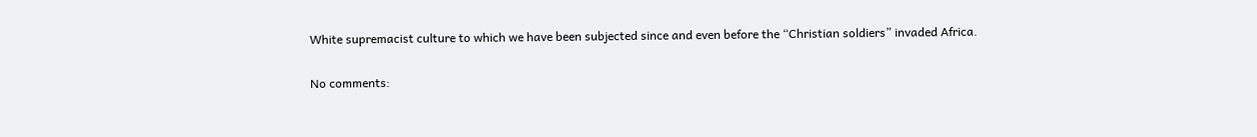White supremacist culture to which we have been subjected since and even before the “Christian soldiers” invaded Africa.

No comments: